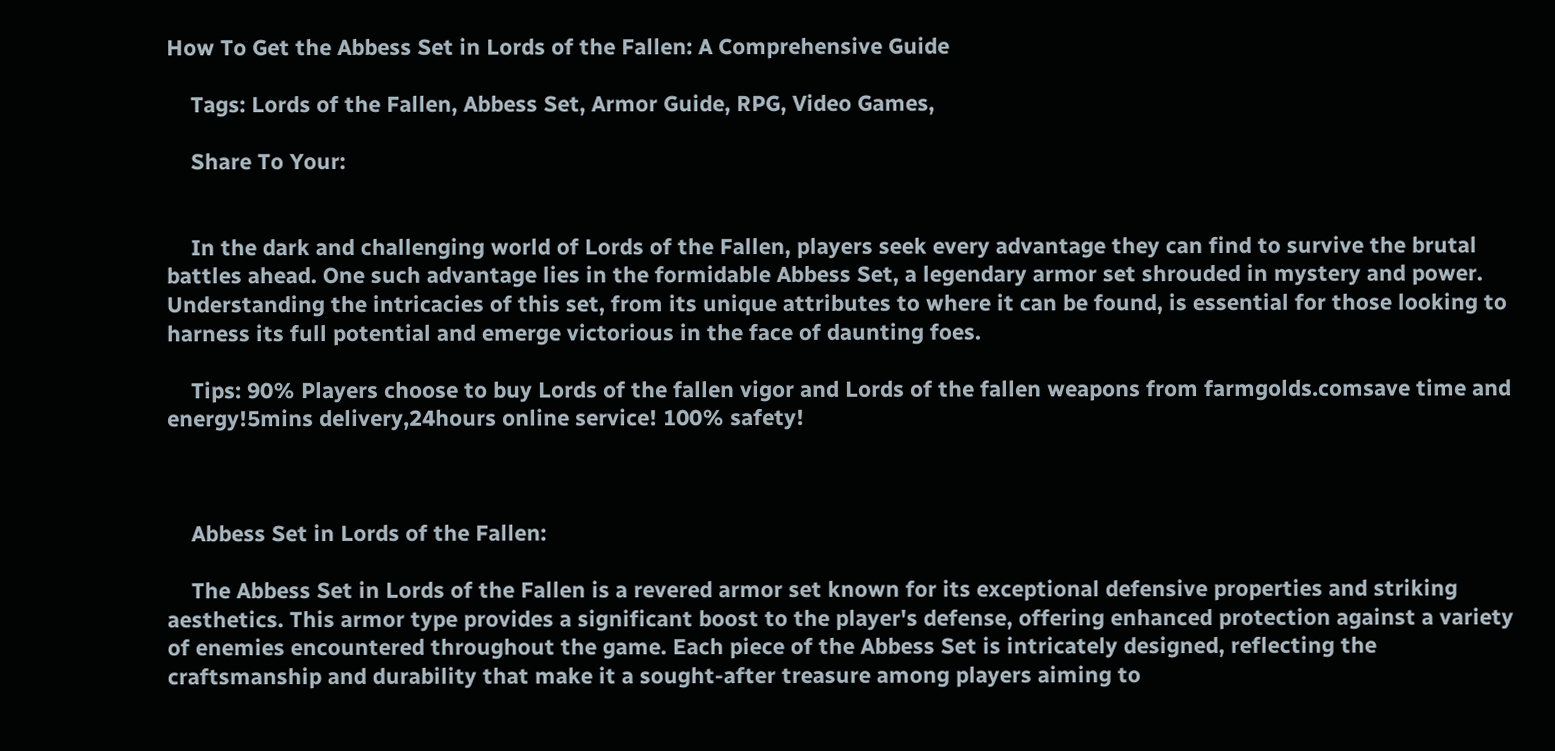How To Get the Abbess Set in Lords of the Fallen: A Comprehensive Guide

    Tags: Lords of the Fallen, Abbess Set, Armor Guide, RPG, Video Games,

    Share To Your:


    In the dark and challenging world of Lords of the Fallen, players seek every advantage they can find to survive the brutal battles ahead. One such advantage lies in the formidable Abbess Set, a legendary armor set shrouded in mystery and power. Understanding the intricacies of this set, from its unique attributes to where it can be found, is essential for those looking to harness its full potential and emerge victorious in the face of daunting foes.

    Tips: 90% Players choose to buy Lords of the fallen vigor and Lords of the fallen weapons from farmgolds.comsave time and energy!5mins delivery,24hours online service! 100% safety!



    Abbess Set in Lords of the Fallen:

    The Abbess Set in Lords of the Fallen is a revered armor set known for its exceptional defensive properties and striking aesthetics. This armor type provides a significant boost to the player's defense, offering enhanced protection against a variety of enemies encountered throughout the game. Each piece of the Abbess Set is intricately designed, reflecting the craftsmanship and durability that make it a sought-after treasure among players aiming to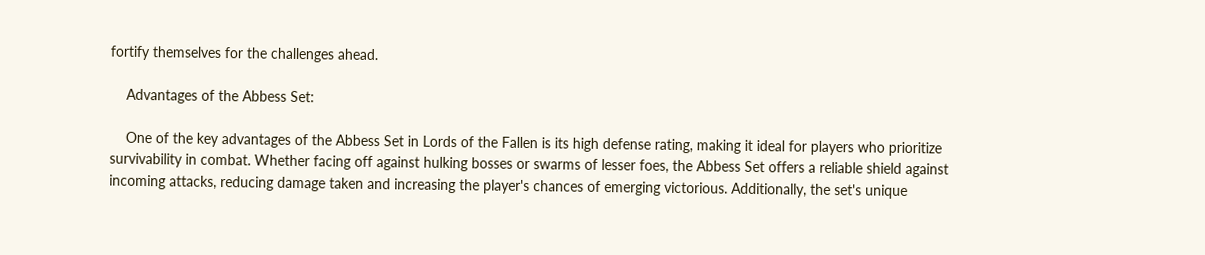fortify themselves for the challenges ahead.

    Advantages of the Abbess Set:

    One of the key advantages of the Abbess Set in Lords of the Fallen is its high defense rating, making it ideal for players who prioritize survivability in combat. Whether facing off against hulking bosses or swarms of lesser foes, the Abbess Set offers a reliable shield against incoming attacks, reducing damage taken and increasing the player's chances of emerging victorious. Additionally, the set's unique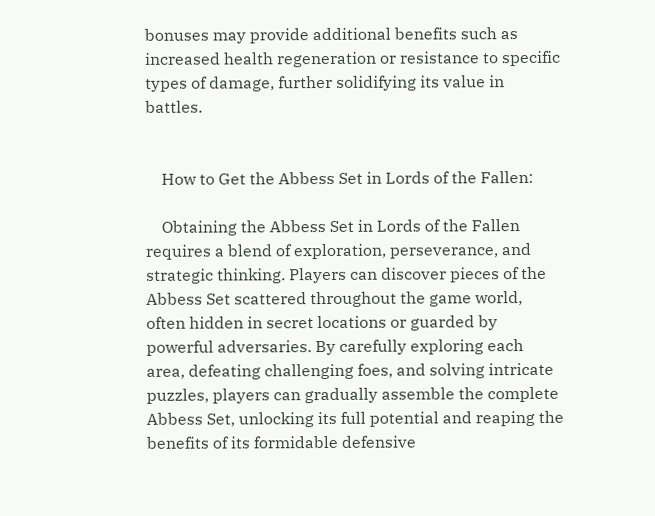bonuses may provide additional benefits such as increased health regeneration or resistance to specific types of damage, further solidifying its value in battles.


    How to Get the Abbess Set in Lords of the Fallen:

    Obtaining the Abbess Set in Lords of the Fallen requires a blend of exploration, perseverance, and strategic thinking. Players can discover pieces of the Abbess Set scattered throughout the game world, often hidden in secret locations or guarded by powerful adversaries. By carefully exploring each area, defeating challenging foes, and solving intricate puzzles, players can gradually assemble the complete Abbess Set, unlocking its full potential and reaping the benefits of its formidable defensive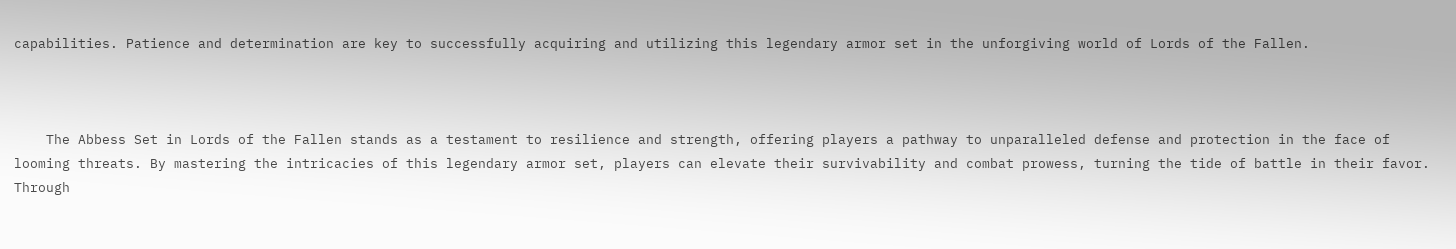capabilities. Patience and determination are key to successfully acquiring and utilizing this legendary armor set in the unforgiving world of Lords of the Fallen.



    The Abbess Set in Lords of the Fallen stands as a testament to resilience and strength, offering players a pathway to unparalleled defense and protection in the face of looming threats. By mastering the intricacies of this legendary armor set, players can elevate their survivability and combat prowess, turning the tide of battle in their favor. Through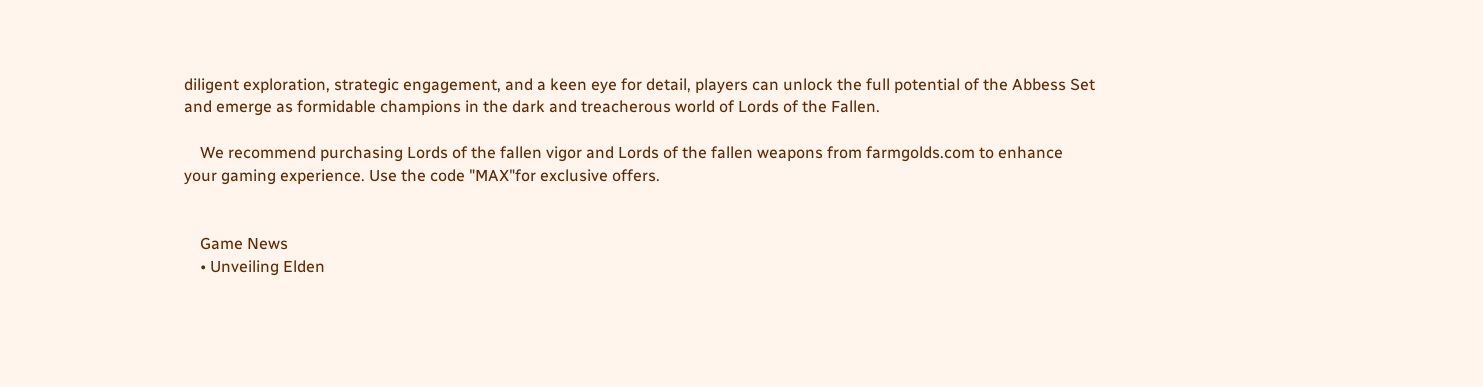diligent exploration, strategic engagement, and a keen eye for detail, players can unlock the full potential of the Abbess Set and emerge as formidable champions in the dark and treacherous world of Lords of the Fallen.

    We recommend purchasing Lords of the fallen vigor and Lords of the fallen weapons from farmgolds.com to enhance your gaming experience. Use the code "MAX"for exclusive offers.


    Game News
    • Unveiling Elden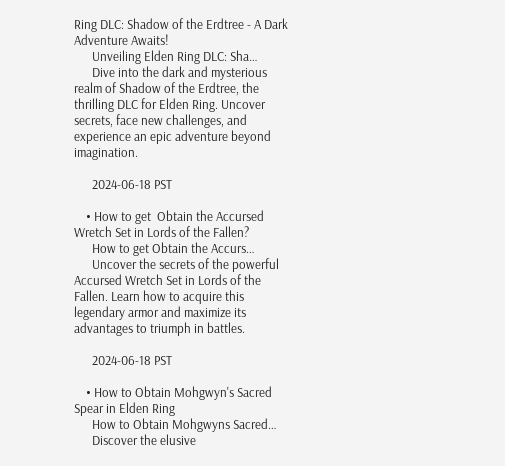Ring DLC: Shadow of the Erdtree - A Dark Adventure Awaits!
      Unveiling Elden Ring DLC: Sha…
      Dive into the dark and mysterious realm of Shadow of the Erdtree, the thrilling DLC for Elden Ring. Uncover secrets, face new challenges, and experience an epic adventure beyond imagination.

      2024-06-18 PST

    • How to get  Obtain the Accursed Wretch Set in Lords of the Fallen?
      How to get Obtain the Accurs…
      Uncover the secrets of the powerful Accursed Wretch Set in Lords of the Fallen. Learn how to acquire this legendary armor and maximize its advantages to triumph in battles.

      2024-06-18 PST

    • How to Obtain Mohgwyn's Sacred Spear in Elden Ring
      How to Obtain Mohgwyns Sacred…
      Discover the elusive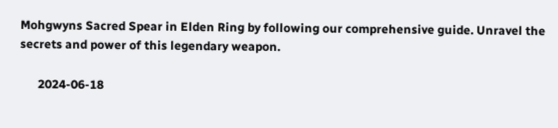Mohgwyns Sacred Spear in Elden Ring by following our comprehensive guide. Unravel the secrets and power of this legendary weapon.

      2024-06-18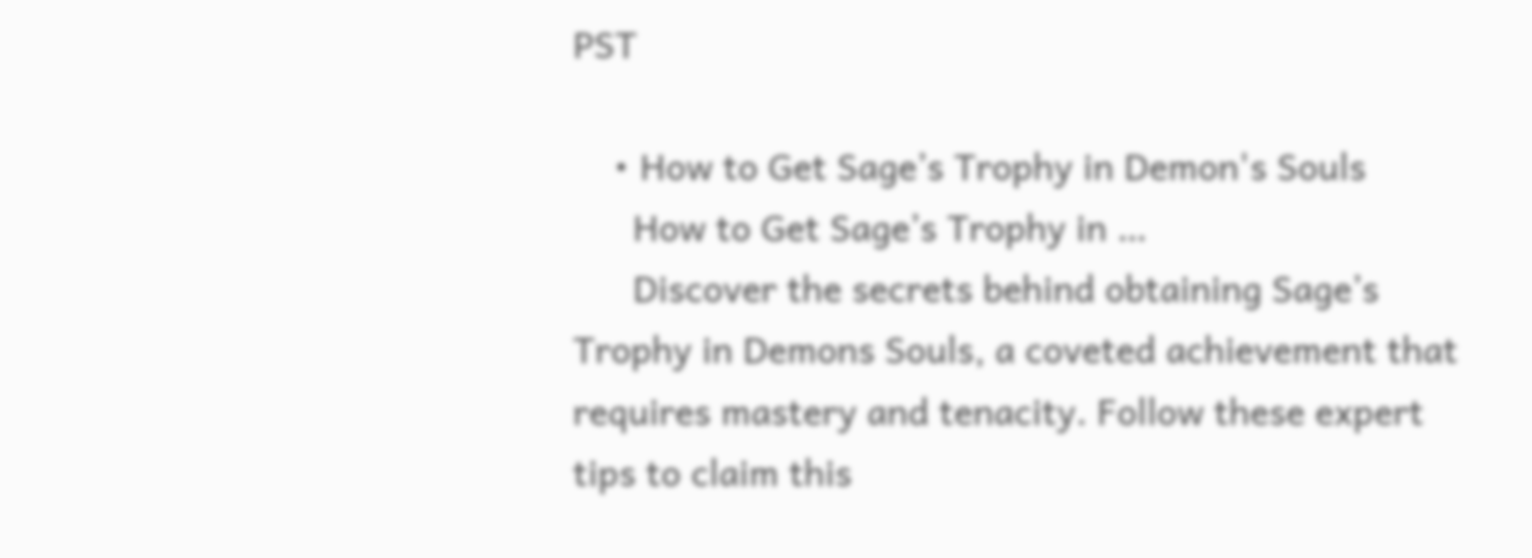PST

    • How to Get Sage’s Trophy in Demon's Souls
      How to Get Sage’s Trophy in …
      Discover the secrets behind obtaining Sage’s Trophy in Demons Souls, a coveted achievement that requires mastery and tenacity. Follow these expert tips to claim this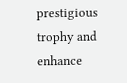prestigious trophy and enhance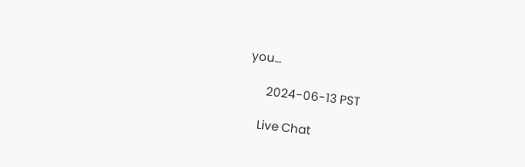you…

      2024-06-13 PST

    Live Chat